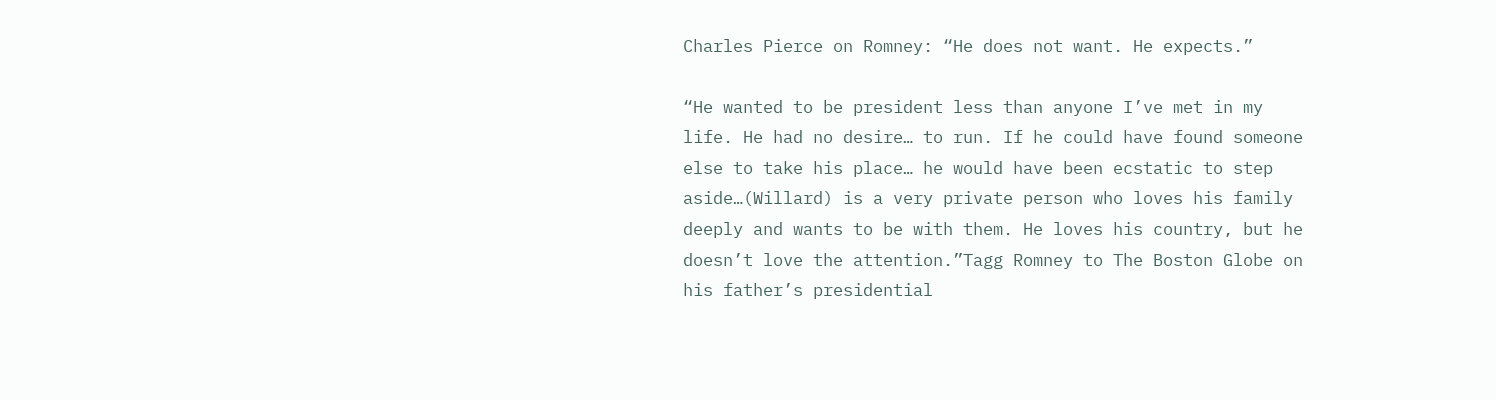Charles Pierce on Romney: “He does not want. He expects.”

“He wanted to be president less than anyone I’ve met in my life. He had no desire… to run. If he could have found someone else to take his place… he would have been ecstatic to step aside…(Willard) is a very private person who loves his family deeply and wants to be with them. He loves his country, but he doesn’t love the attention.”Tagg Romney to The Boston Globe on his father’s presidential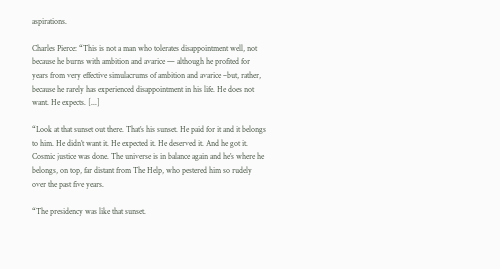aspirations.

Charles Pierce: “This is not a man who tolerates disappointment well, not because he burns with ambition and avarice — although he profited for years from very effective simulacrums of ambition and avarice –but, rather, because he rarely has experienced disappointment in his life. He does not want. He expects. [...]

“Look at that sunset out there. That’s his sunset. He paid for it and it belongs to him. He didn’t want it. He expected it. He deserved it. And he got it. Cosmic justice was done. The universe is in balance again and he’s where he belongs, on top, far distant from The Help, who pestered him so rudely over the past five years.

“The presidency was like that sunset.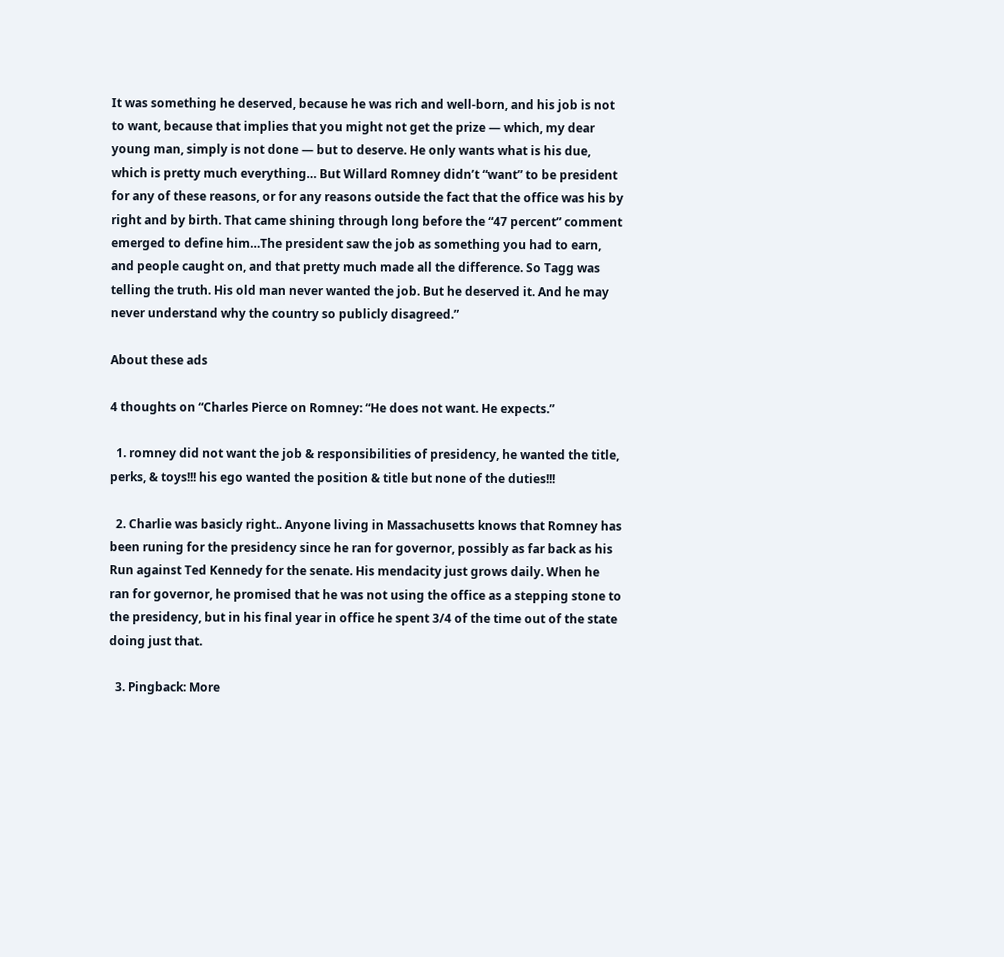It was something he deserved, because he was rich and well-born, and his job is not to want, because that implies that you might not get the prize — which, my dear young man, simply is not done — but to deserve. He only wants what is his due, which is pretty much everything… But Willard Romney didn’t “want” to be president for any of these reasons, or for any reasons outside the fact that the office was his by right and by birth. That came shining through long before the “47 percent” comment emerged to define him…The president saw the job as something you had to earn, and people caught on, and that pretty much made all the difference. So Tagg was telling the truth. His old man never wanted the job. But he deserved it. And he may never understand why the country so publicly disagreed.”

About these ads

4 thoughts on “Charles Pierce on Romney: “He does not want. He expects.”

  1. romney did not want the job & responsibilities of presidency, he wanted the title, perks, & toys!!! his ego wanted the position & title but none of the duties!!!

  2. Charlie was basicly right.. Anyone living in Massachusetts knows that Romney has been runing for the presidency since he ran for governor, possibly as far back as his Run against Ted Kennedy for the senate. His mendacity just grows daily. When he ran for governor, he promised that he was not using the office as a stepping stone to the presidency, but in his final year in office he spent 3/4 of the time out of the state doing just that.

  3. Pingback: More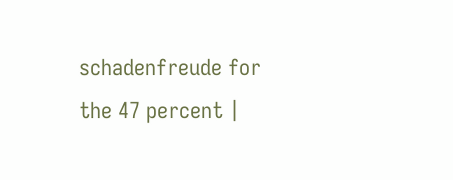schadenfreude for the 47 percent |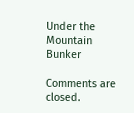Under the Mountain Bunker

Comments are closed.